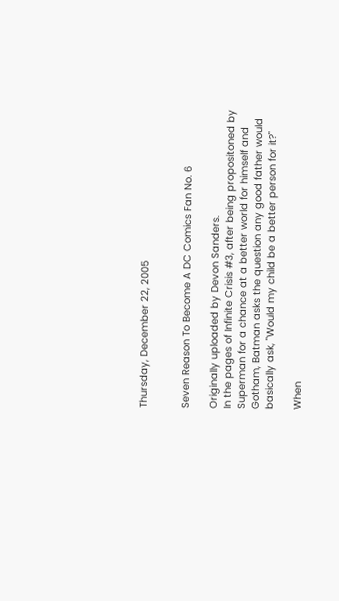Thursday, December 22, 2005


Seven Reason To Become A DC Comics Fan No. 6

Originally uploaded by Devon Sanders.
In the pages of Infinite Crisis #3, after being propositoned by Superman for a chance at a better world for himself and Gotham, Batman asks the question any good father would basically ask, "Would my child be a better person for it?"

When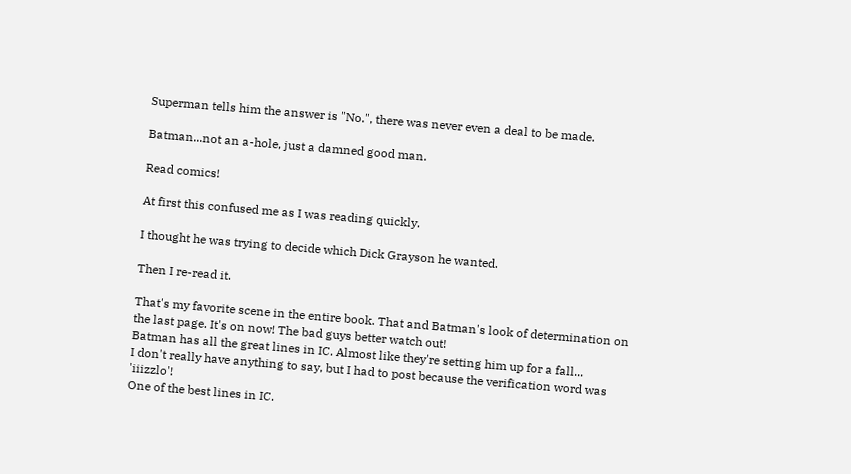Superman tells him the answer is "No.", there was never even a deal to be made.

Batman...not an a-hole, just a damned good man.

Read comics!

At first this confused me as I was reading quickly.

I thought he was trying to decide which Dick Grayson he wanted.

Then I re-read it.

That's my favorite scene in the entire book. That and Batman's look of determination on the last page. It's on now! The bad guys better watch out!
Batman has all the great lines in IC. Almost like they're setting him up for a fall...
I don't really have anything to say, but I had to post because the verification word was 'iiizzlo'!
One of the best lines in IC.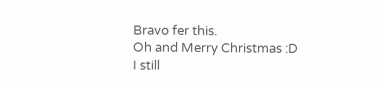Bravo fer this.
Oh and Merry Christmas :D
I still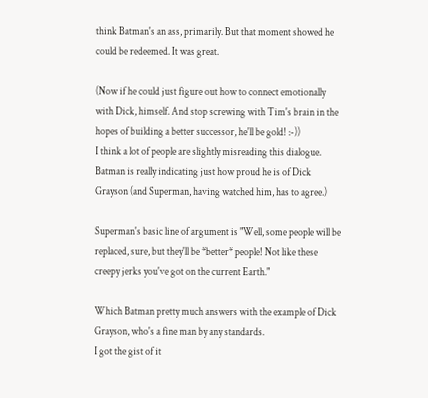think Batman's an ass, primarily. But that moment showed he could be redeemed. It was great.

(Now if he could just figure out how to connect emotionally with Dick, himself. And stop screwing with Tim's brain in the hopes of building a better successor, he'll be gold! :-))
I think a lot of people are slightly misreading this dialogue. Batman is really indicating just how proud he is of Dick Grayson (and Superman, having watched him, has to agree.)

Superman's basic line of argument is "Well, some people will be replaced, sure, but they'll be *better* people! Not like these creepy jerks you've got on the current Earth."

Which Batman pretty much answers with the example of Dick Grayson, who's a fine man by any standards.
I got the gist of it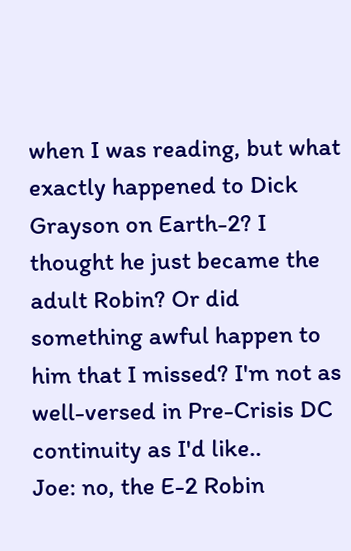when I was reading, but what exactly happened to Dick Grayson on Earth-2? I thought he just became the adult Robin? Or did something awful happen to him that I missed? I'm not as well-versed in Pre-Crisis DC continuity as I'd like..
Joe: no, the E-2 Robin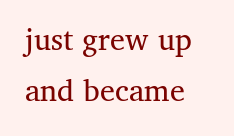just grew up and became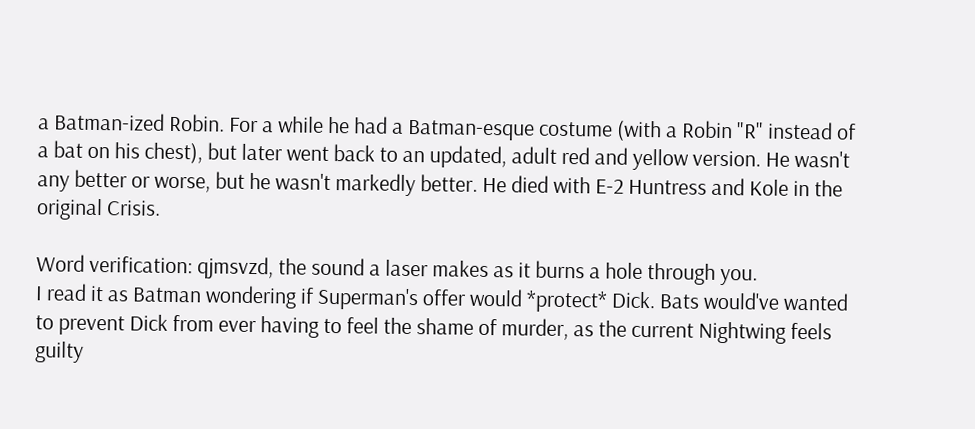a Batman-ized Robin. For a while he had a Batman-esque costume (with a Robin "R" instead of a bat on his chest), but later went back to an updated, adult red and yellow version. He wasn't any better or worse, but he wasn't markedly better. He died with E-2 Huntress and Kole in the original Crisis.

Word verification: qjmsvzd, the sound a laser makes as it burns a hole through you.
I read it as Batman wondering if Superman's offer would *protect* Dick. Bats would've wanted to prevent Dick from ever having to feel the shame of murder, as the current Nightwing feels guilty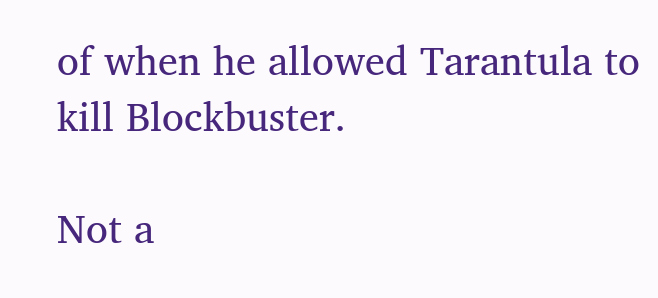of when he allowed Tarantula to kill Blockbuster.

Not a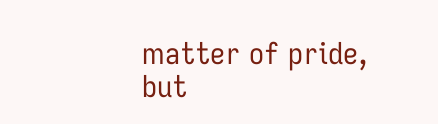matter of pride, but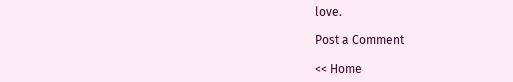love.

Post a Comment

<< Home